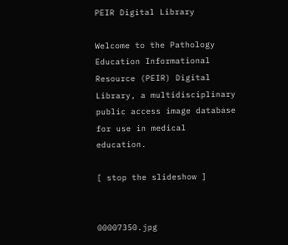PEIR Digital Library

Welcome to the Pathology Education Informational Resource (PEIR) Digital Library, a multidisciplinary public access image database for use in medical education.

[ stop the slideshow ]


00007350.jpg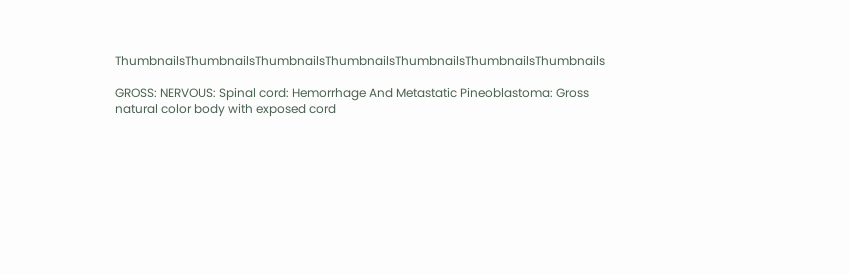ThumbnailsThumbnailsThumbnailsThumbnailsThumbnailsThumbnailsThumbnails

GROSS: NERVOUS: Spinal cord: Hemorrhage And Metastatic Pineoblastoma: Gross natural color body with exposed cord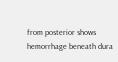from posterior shows hemorrhage beneath dura